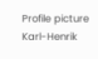Profile picture
Karl-Henrik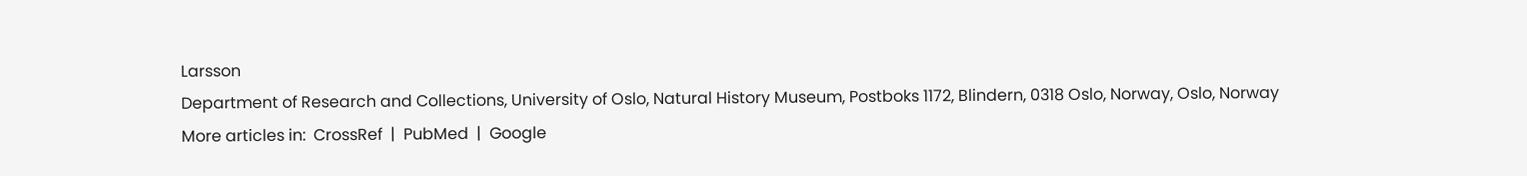Larsson
Department of Research and Collections, University of Oslo, Natural History Museum, Postboks 1172, Blindern, 0318 Oslo, Norway, Oslo, Norway
More articles in:  CrossRef  |  PubMed  |  Google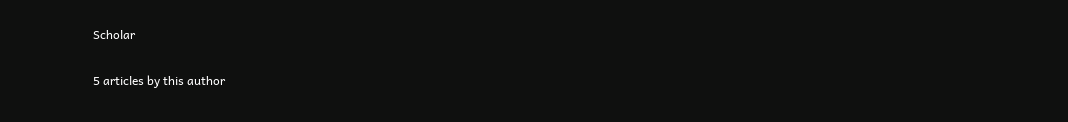Scholar

5 articles by this author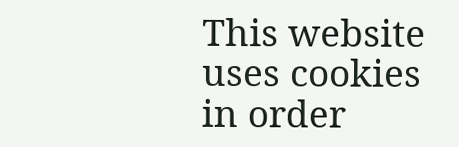This website uses cookies in order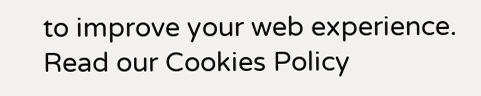to improve your web experience. Read our Cookies Policy